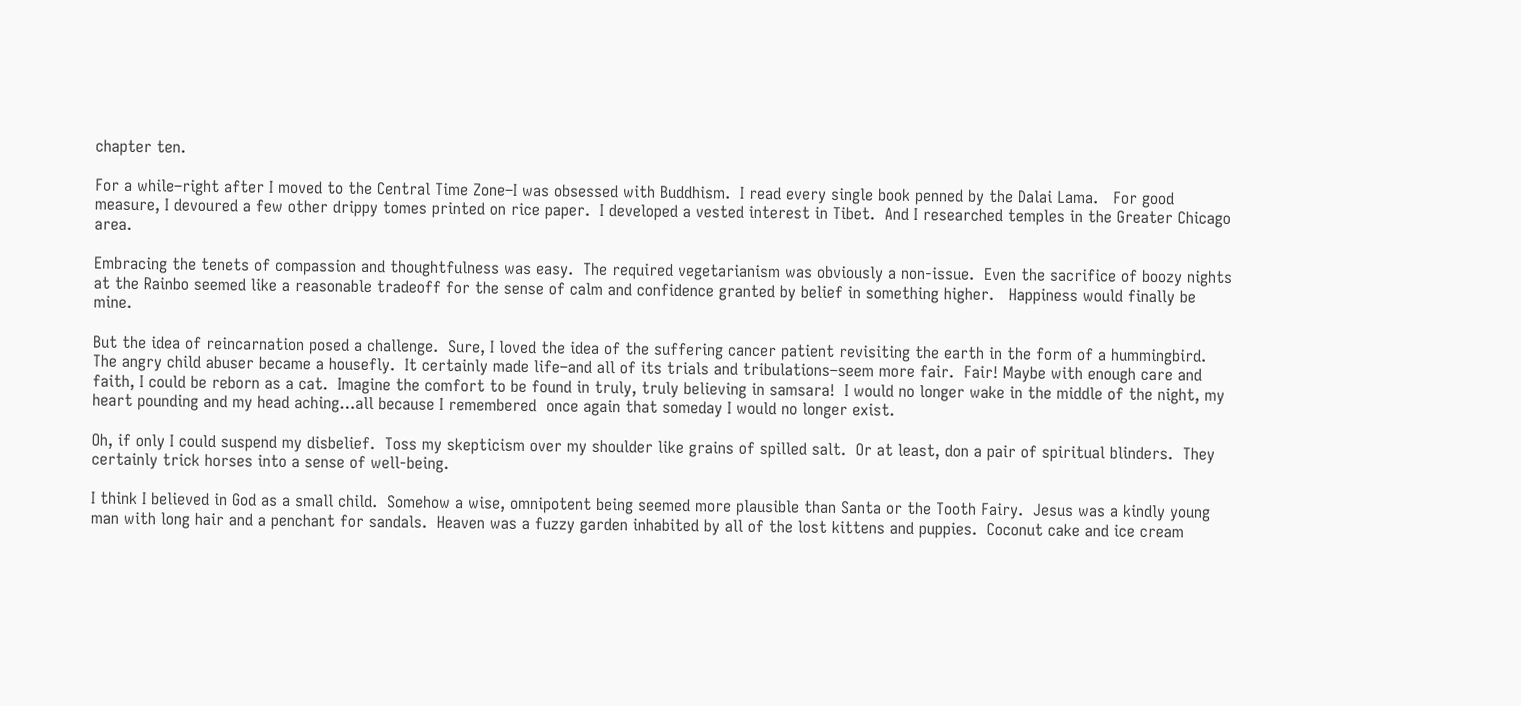chapter ten.

For a while–right after I moved to the Central Time Zone–I was obsessed with Buddhism.  I read every single book penned by the Dalai Lama.   For good measure, I devoured a few other drippy tomes printed on rice paper.  I developed a vested interest in Tibet.  And I researched temples in the Greater Chicago area.

Embracing the tenets of compassion and thoughtfulness was easy.  The required vegetarianism was obviously a non-issue.  Even the sacrifice of boozy nights at the Rainbo seemed like a reasonable tradeoff for the sense of calm and confidence granted by belief in something higher.   Happiness would finally be mine.

But the idea of reincarnation posed a challenge.  Sure, I loved the idea of the suffering cancer patient revisiting the earth in the form of a hummingbird.  The angry child abuser became a housefly.  It certainly made life–and all of its trials and tribulations–seem more fair.  Fair! Maybe with enough care and faith, I could be reborn as a cat.  Imagine the comfort to be found in truly, truly believing in samsara!  I would no longer wake in the middle of the night, my heart pounding and my head aching…all because I remembered  once again that someday I would no longer exist.

Oh, if only I could suspend my disbelief.  Toss my skepticism over my shoulder like grains of spilled salt.  Or at least, don a pair of spiritual blinders.  They certainly trick horses into a sense of well-being.

I think I believed in God as a small child.  Somehow a wise, omnipotent being seemed more plausible than Santa or the Tooth Fairy.  Jesus was a kindly young man with long hair and a penchant for sandals.  Heaven was a fuzzy garden inhabited by all of the lost kittens and puppies.  Coconut cake and ice cream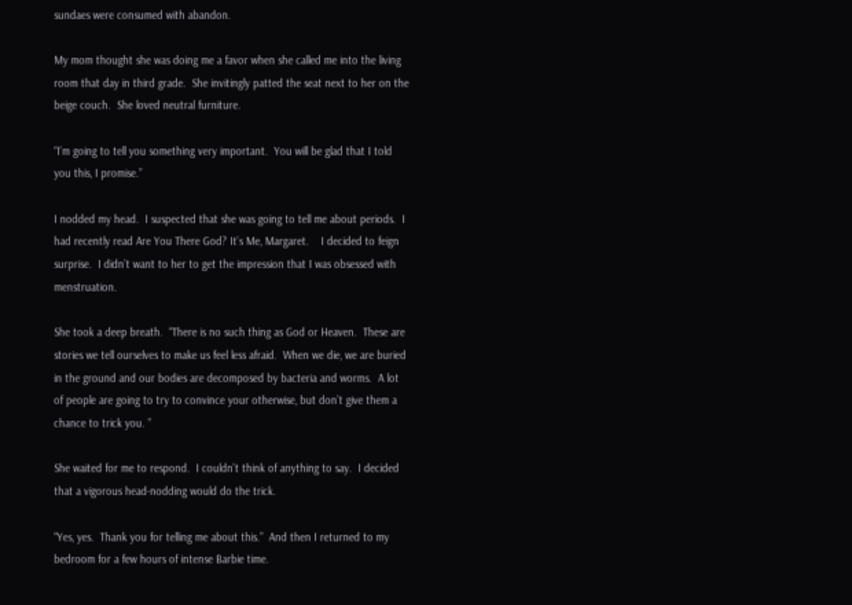sundaes were consumed with abandon.

My mom thought she was doing me a favor when she called me into the living room that day in third grade.  She invitingly patted the seat next to her on the beige couch.  She loved neutral furniture.

“I’m going to tell you something very important.  You will be glad that I told you this, I promise.”

I nodded my head.  I suspected that she was going to tell me about periods.  I had recently read Are You There God? It’s Me, Margaret.    I decided to feign surprise.  I didn’t want to her to get the impression that I was obsessed with menstruation.

She took a deep breath.  “There is no such thing as God or Heaven.  These are stories we tell ourselves to make us feel less afraid.  When we die, we are buried in the ground and our bodies are decomposed by bacteria and worms.  A lot of people are going to try to convince your otherwise, but don’t give them a chance to trick you. ”

She waited for me to respond.  I couldn’t think of anything to say.  I decided that a vigorous head-nodding would do the trick.

“Yes, yes.  Thank you for telling me about this.”  And then I returned to my bedroom for a few hours of intense Barbie time.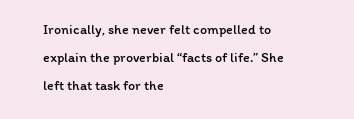Ironically, she never felt compelled to explain the proverbial “facts of life.” She left that task for the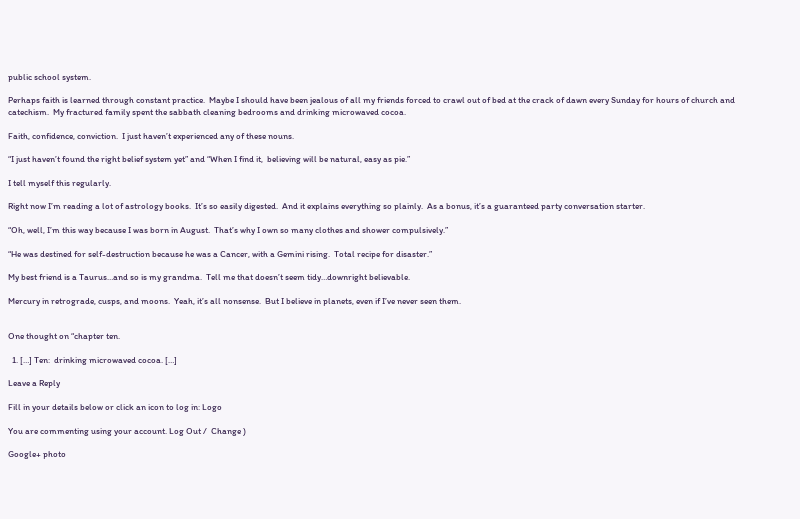public school system.

Perhaps faith is learned through constant practice.  Maybe I should have been jealous of all my friends forced to crawl out of bed at the crack of dawn every Sunday for hours of church and catechism.  My fractured family spent the sabbath cleaning bedrooms and drinking microwaved cocoa.

Faith, confidence, conviction.  I just haven’t experienced any of these nouns.

“I just haven’t found the right belief system yet” and “When I find it,  believing will be natural, easy as pie.”

I tell myself this regularly.

Right now I’m reading a lot of astrology books.  It’s so easily digested.  And it explains everything so plainly.  As a bonus, it’s a guaranteed party conversation starter.

“Oh, well, I’m this way because I was born in August.  That’s why I own so many clothes and shower compulsively.”

“He was destined for self-destruction because he was a Cancer, with a Gemini rising.  Total recipe for disaster.”

My best friend is a Taurus…and so is my grandma.  Tell me that doesn’t seem tidy…downright believable.

Mercury in retrograde, cusps, and moons.  Yeah, it’s all nonsense.  But I believe in planets, even if I’ve never seen them.


One thought on “chapter ten.

  1. […] Ten:  drinking microwaved cocoa. […]

Leave a Reply

Fill in your details below or click an icon to log in: Logo

You are commenting using your account. Log Out /  Change )

Google+ photo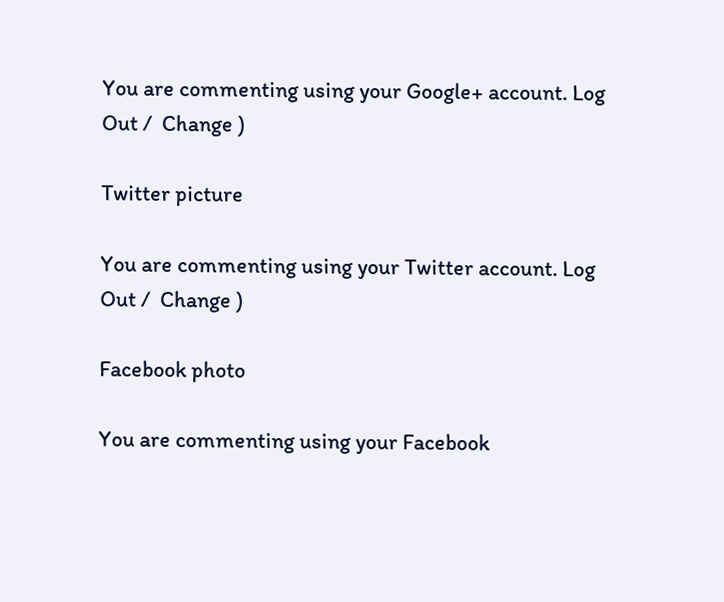You are commenting using your Google+ account. Log Out /  Change )

Twitter picture

You are commenting using your Twitter account. Log Out /  Change )

Facebook photo

You are commenting using your Facebook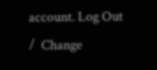account. Log Out /  Change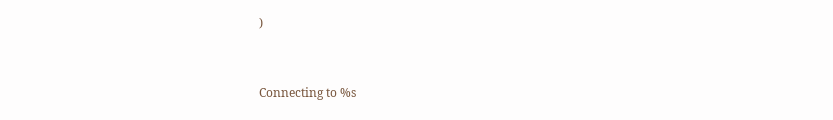)


Connecting to %s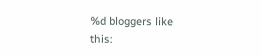%d bloggers like this: